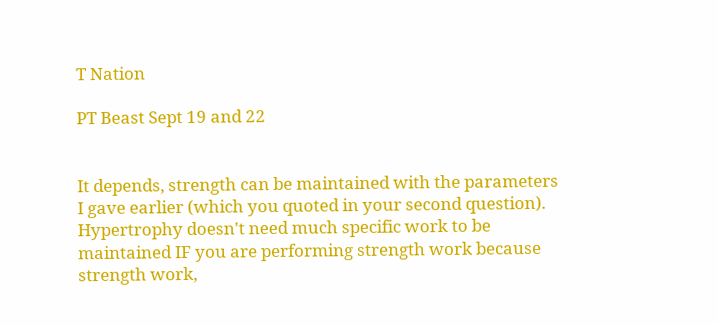T Nation

PT Beast Sept 19 and 22


It depends, strength can be maintained with the parameters I gave earlier (which you quoted in your second question). Hypertrophy doesn't need much specific work to be maintained IF you are performing strength work because strength work,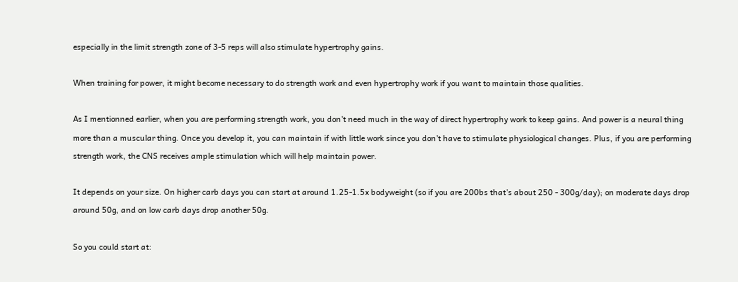especially in the limit strength zone of 3-5 reps will also stimulate hypertrophy gains.

When training for power, it might become necessary to do strength work and even hypertrophy work if you want to maintain those qualities.

As I mentionned earlier, when you are performing strength work, you don't need much in the way of direct hypertrophy work to keep gains. And power is a neural thing more than a muscular thing. Once you develop it, you can maintain if with little work since you don't have to stimulate physiological changes. Plus, if you are performing strength work, the CNS receives ample stimulation which will help maintain power.

It depends on your size. On higher carb days you can start at around 1.25-1.5x bodyweight (so if you are 200bs that's about 250 - 300g/day); on moderate days drop around 50g, and on low carb days drop another 50g.

So you could start at: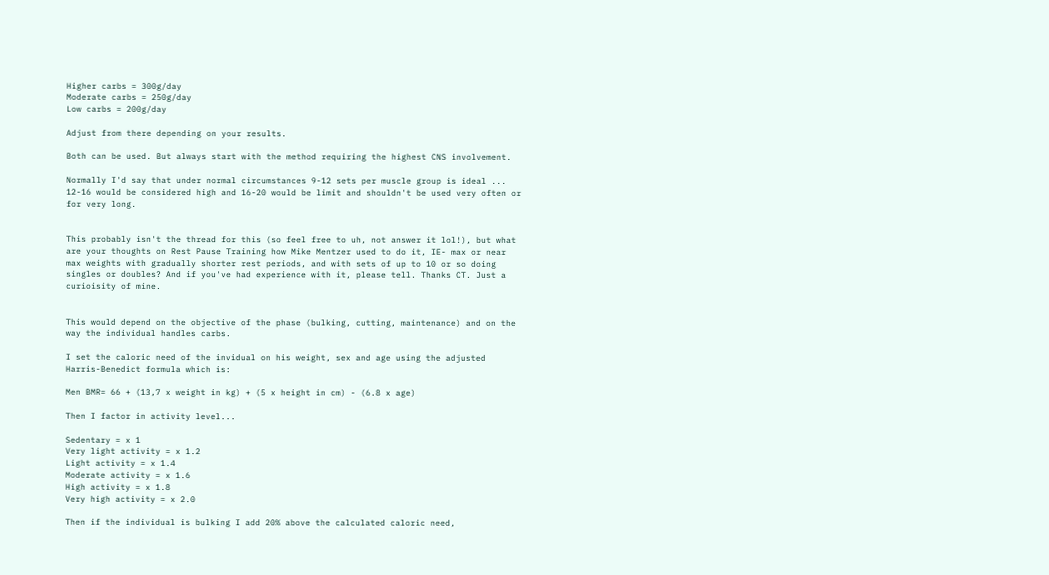Higher carbs = 300g/day
Moderate carbs = 250g/day
Low carbs = 200g/day

Adjust from there depending on your results.

Both can be used. But always start with the method requiring the highest CNS involvement.

Normally I'd say that under normal circumstances 9-12 sets per muscle group is ideal ... 12-16 would be considered high and 16-20 would be limit and shouldn't be used very often or for very long.


This probably isn't the thread for this (so feel free to uh, not answer it lol!), but what are your thoughts on Rest Pause Training how Mike Mentzer used to do it, IE- max or near max weights with gradually shorter rest periods, and with sets of up to 10 or so doing singles or doubles? And if you've had experience with it, please tell. Thanks CT. Just a curioisity of mine.


This would depend on the objective of the phase (bulking, cutting, maintenance) and on the way the individual handles carbs.

I set the caloric need of the invidual on his weight, sex and age using the adjusted Harris-Benedict formula which is:

Men BMR= 66 + (13,7 x weight in kg) + (5 x height in cm) - (6.8 x age)

Then I factor in activity level...

Sedentary = x 1
Very light activity = x 1.2
Light activity = x 1.4
Moderate activity = x 1.6
High activity = x 1.8
Very high activity = x 2.0

Then if the individual is bulking I add 20% above the calculated caloric need,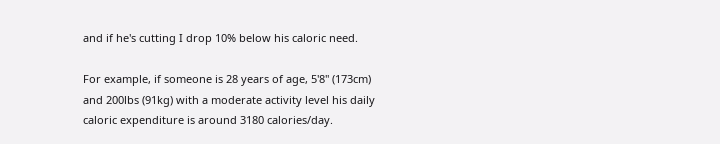and if he's cutting I drop 10% below his caloric need.

For example, if someone is 28 years of age, 5'8" (173cm) and 200lbs (91kg) with a moderate activity level his daily caloric expenditure is around 3180 calories/day.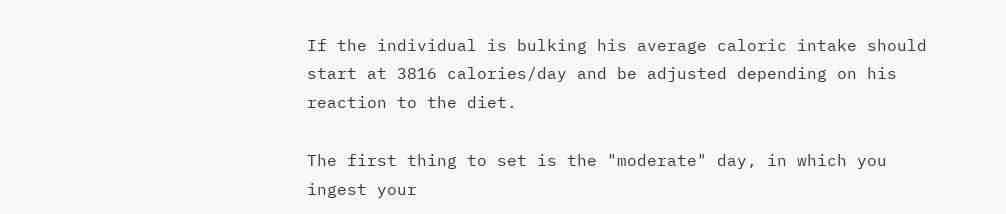If the individual is bulking his average caloric intake should start at 3816 calories/day and be adjusted depending on his reaction to the diet.

The first thing to set is the "moderate" day, in which you ingest your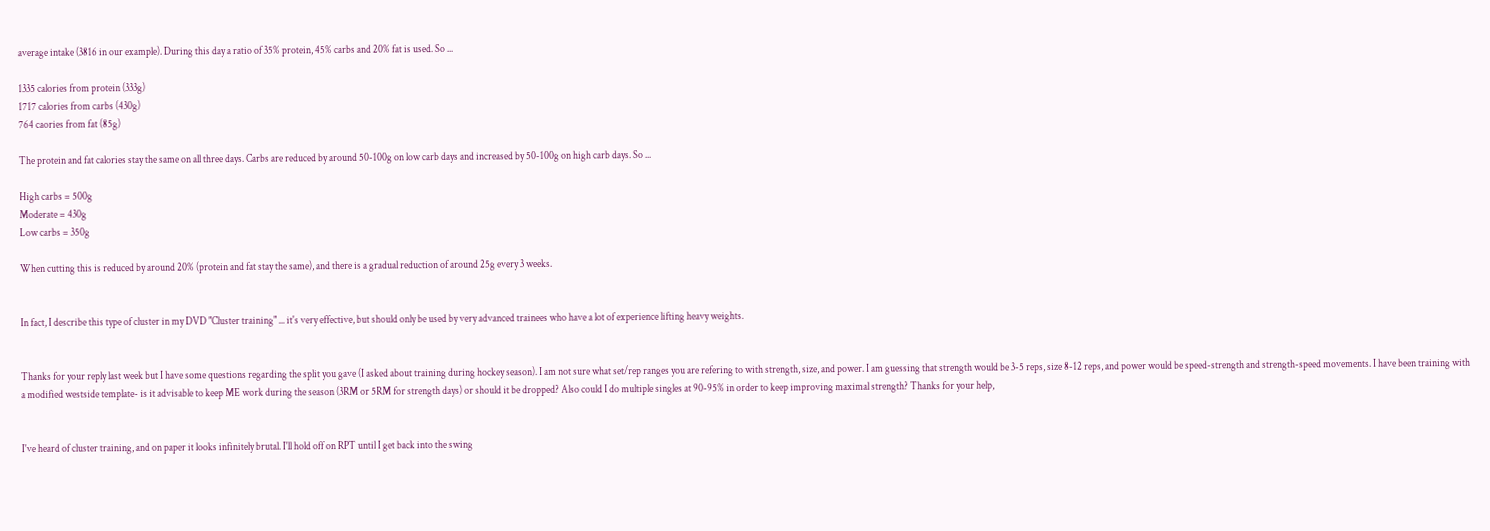average intake (3816 in our example). During this day a ratio of 35% protein, 45% carbs and 20% fat is used. So ...

1335 calories from protein (333g)
1717 calories from carbs (430g)
764 caories from fat (85g)

The protein and fat calories stay the same on all three days. Carbs are reduced by around 50-100g on low carb days and increased by 50-100g on high carb days. So ...

High carbs = 500g
Moderate = 430g
Low carbs = 350g

When cutting this is reduced by around 20% (protein and fat stay the same), and there is a gradual reduction of around 25g every 3 weeks.


In fact, I describe this type of cluster in my DVD "Cluster training" ... it's very effective, but should only be used by very advanced trainees who have a lot of experience lifting heavy weights.


Thanks for your reply last week but I have some questions regarding the split you gave (I asked about training during hockey season). I am not sure what set/rep ranges you are refering to with strength, size, and power. I am guessing that strength would be 3-5 reps, size 8-12 reps, and power would be speed-strength and strength-speed movements. I have been training with a modified westside template- is it advisable to keep ME work during the season (3RM or 5RM for strength days) or should it be dropped? Also could I do multiple singles at 90-95% in order to keep improving maximal strength? Thanks for your help,


I've heard of cluster training, and on paper it looks infinitely brutal. I'll hold off on RPT until I get back into the swing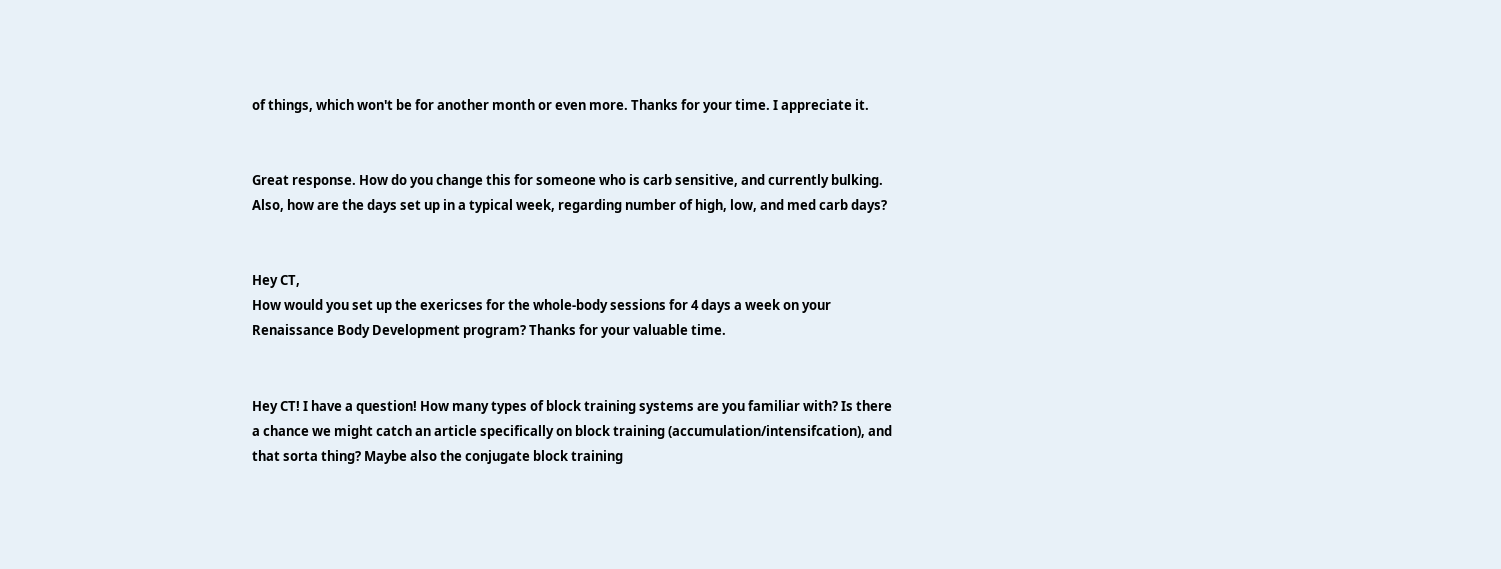of things, which won't be for another month or even more. Thanks for your time. I appreciate it.


Great response. How do you change this for someone who is carb sensitive, and currently bulking. Also, how are the days set up in a typical week, regarding number of high, low, and med carb days?


Hey CT,
How would you set up the exericses for the whole-body sessions for 4 days a week on your Renaissance Body Development program? Thanks for your valuable time.


Hey CT! I have a question! How many types of block training systems are you familiar with? Is there a chance we might catch an article specifically on block training (accumulation/intensifcation), and that sorta thing? Maybe also the conjugate block training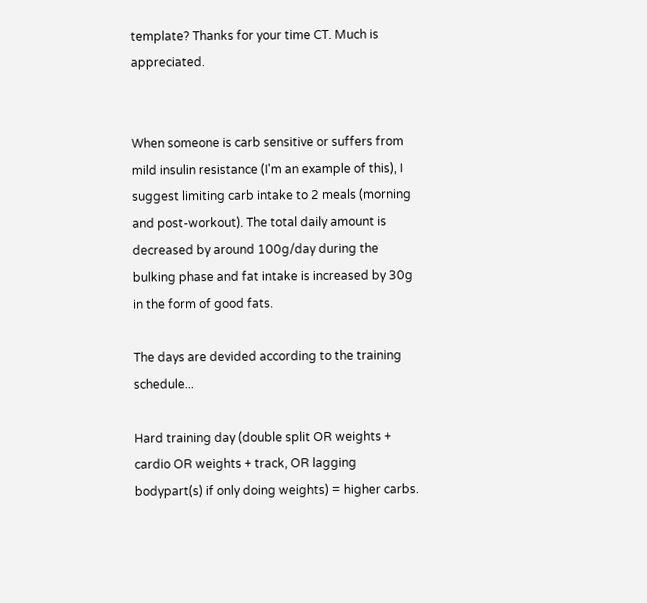template? Thanks for your time CT. Much is appreciated.


When someone is carb sensitive or suffers from mild insulin resistance (I'm an example of this), I suggest limiting carb intake to 2 meals (morning and post-workout). The total daily amount is decreased by around 100g/day during the bulking phase and fat intake is increased by 30g in the form of good fats.

The days are devided according to the training schedule...

Hard training day (double split OR weights + cardio OR weights + track, OR lagging bodypart(s) if only doing weights) = higher carbs.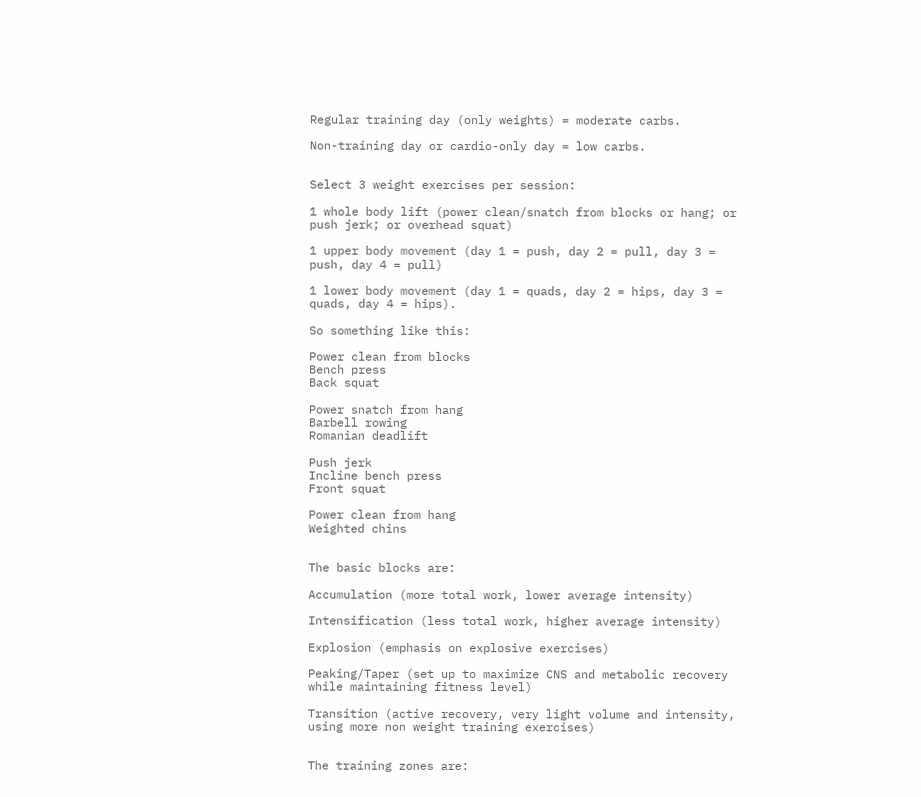Regular training day (only weights) = moderate carbs.

Non-training day or cardio-only day = low carbs.


Select 3 weight exercises per session:

1 whole body lift (power clean/snatch from blocks or hang; or push jerk; or overhead squat)

1 upper body movement (day 1 = push, day 2 = pull, day 3 = push, day 4 = pull)

1 lower body movement (day 1 = quads, day 2 = hips, day 3 = quads, day 4 = hips).

So something like this:

Power clean from blocks
Bench press
Back squat

Power snatch from hang
Barbell rowing
Romanian deadlift

Push jerk
Incline bench press
Front squat

Power clean from hang
Weighted chins


The basic blocks are:

Accumulation (more total work, lower average intensity)

Intensification (less total work, higher average intensity)

Explosion (emphasis on explosive exercises)

Peaking/Taper (set up to maximize CNS and metabolic recovery while maintaining fitness level)

Transition (active recovery, very light volume and intensity, using more non weight training exercises)


The training zones are: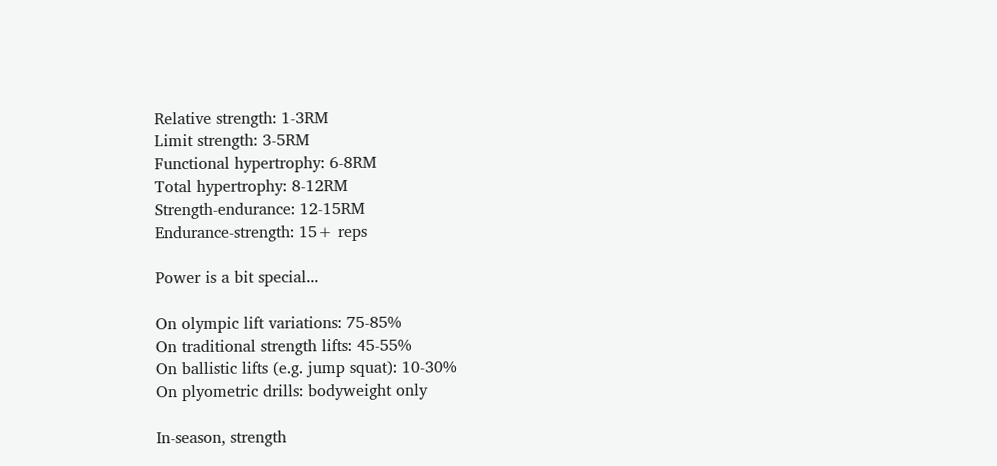Relative strength: 1-3RM
Limit strength: 3-5RM
Functional hypertrophy: 6-8RM
Total hypertrophy: 8-12RM
Strength-endurance: 12-15RM
Endurance-strength: 15+ reps

Power is a bit special...

On olympic lift variations: 75-85%
On traditional strength lifts: 45-55%
On ballistic lifts (e.g. jump squat): 10-30%
On plyometric drills: bodyweight only

In-season, strength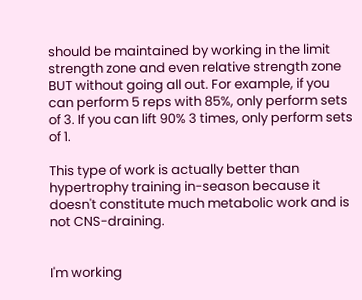should be maintained by working in the limit strength zone and even relative strength zone BUT without going all out. For example, if you can perform 5 reps with 85%, only perform sets of 3. If you can lift 90% 3 times, only perform sets of 1.

This type of work is actually better than hypertrophy training in-season because it doesn't constitute much metabolic work and is not CNS-draining.


I'm working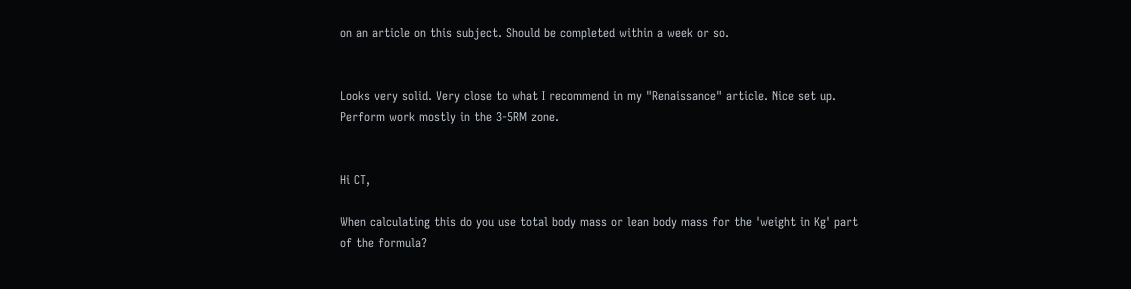on an article on this subject. Should be completed within a week or so.


Looks very solid. Very close to what I recommend in my "Renaissance" article. Nice set up. Perform work mostly in the 3-5RM zone.


Hi CT,

When calculating this do you use total body mass or lean body mass for the 'weight in Kg' part of the formula?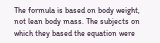The formula is based on body weight, not lean body mass. The subjects on which they based the equation were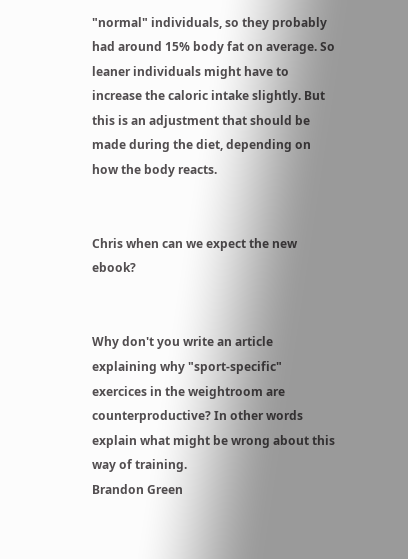"normal" individuals, so they probably had around 15% body fat on average. So leaner individuals might have to increase the caloric intake slightly. But this is an adjustment that should be made during the diet, depending on how the body reacts.


Chris when can we expect the new ebook?


Why don't you write an article explaining why "sport-specific" exercices in the weightroom are counterproductive? In other words explain what might be wrong about this way of training.
Brandon Green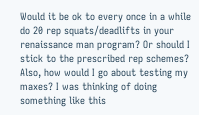Would it be ok to every once in a while do 20 rep squats/deadlifts in your renaissance man program? Or should I stick to the prescribed rep schemes? Also, how would I go about testing my maxes? I was thinking of doing something like this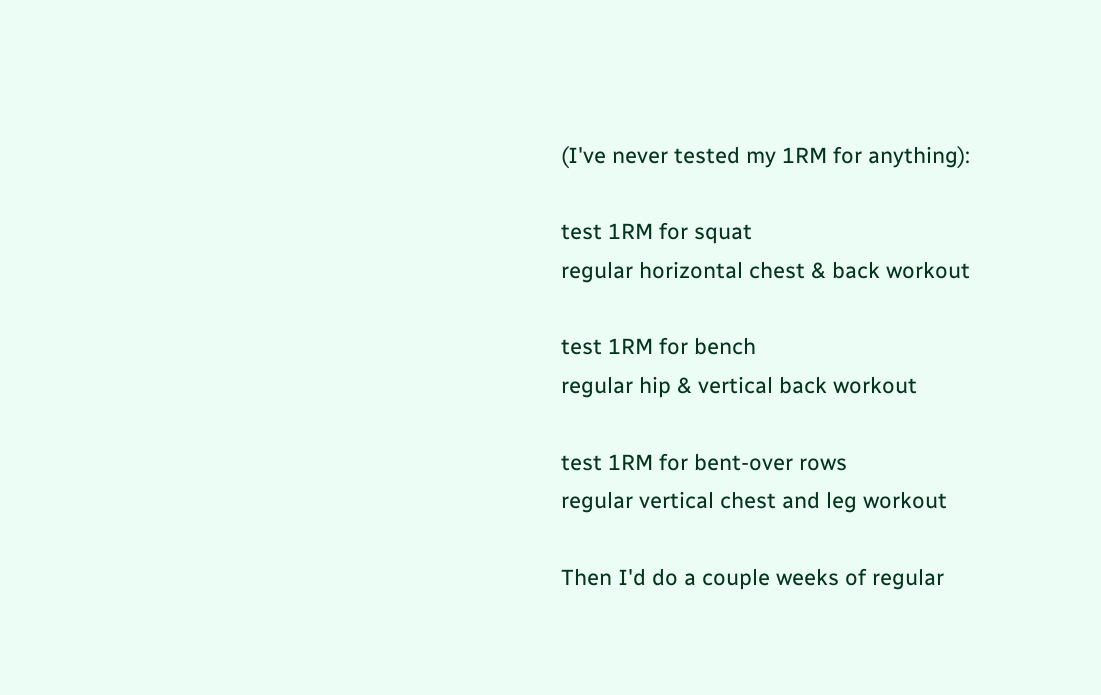(I've never tested my 1RM for anything):

test 1RM for squat
regular horizontal chest & back workout

test 1RM for bench
regular hip & vertical back workout

test 1RM for bent-over rows
regular vertical chest and leg workout

Then I'd do a couple weeks of regular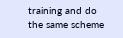training and do the same scheme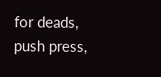for deads, push press,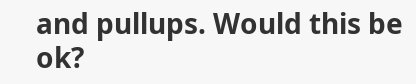and pullups. Would this be ok?